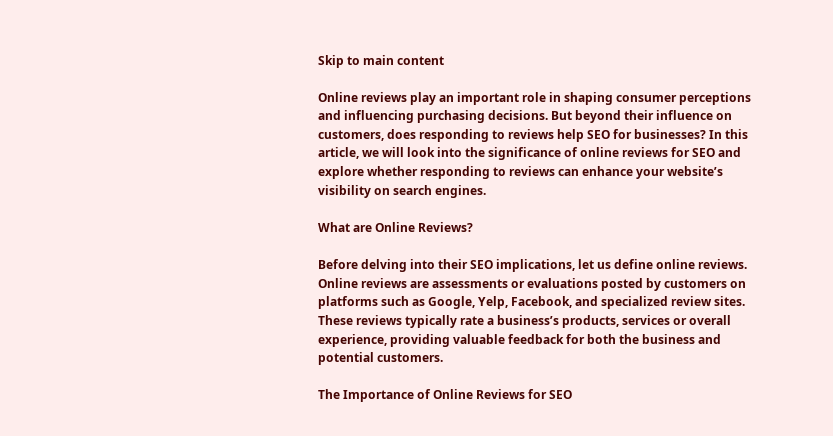Skip to main content

Online reviews play an important role in shaping consumer perceptions and influencing purchasing decisions. But beyond their influence on customers, does responding to reviews help SEO for businesses? In this article, we will look into the significance of online reviews for SEO and explore whether responding to reviews can enhance your website’s visibility on search engines.

What are Online Reviews?

Before delving into their SEO implications, let us define online reviews. Online reviews are assessments or evaluations posted by customers on platforms such as Google, Yelp, Facebook, and specialized review sites. These reviews typically rate a business’s products, services or overall experience, providing valuable feedback for both the business and potential customers.

The Importance of Online Reviews for SEO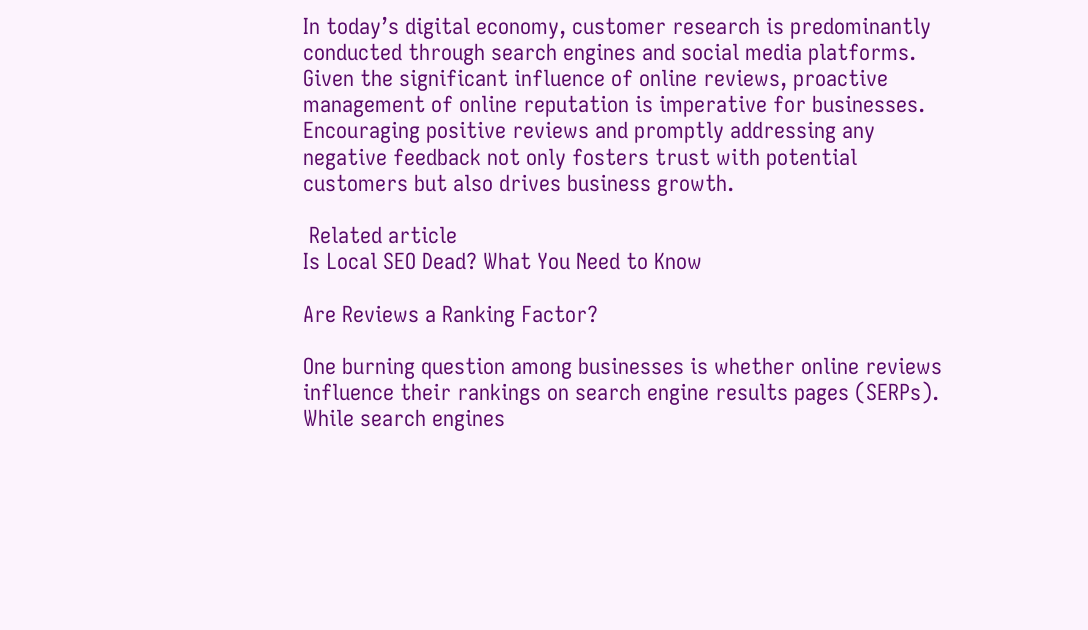In today’s digital economy, customer research is predominantly conducted through search engines and social media platforms. Given the significant influence of online reviews, proactive management of online reputation is imperative for businesses. Encouraging positive reviews and promptly addressing any negative feedback not only fosters trust with potential customers but also drives business growth.

 Related article
Is Local SEO Dead? What You Need to Know

Are Reviews a Ranking Factor?

One burning question among businesses is whether online reviews influence their rankings on search engine results pages (SERPs). While search engines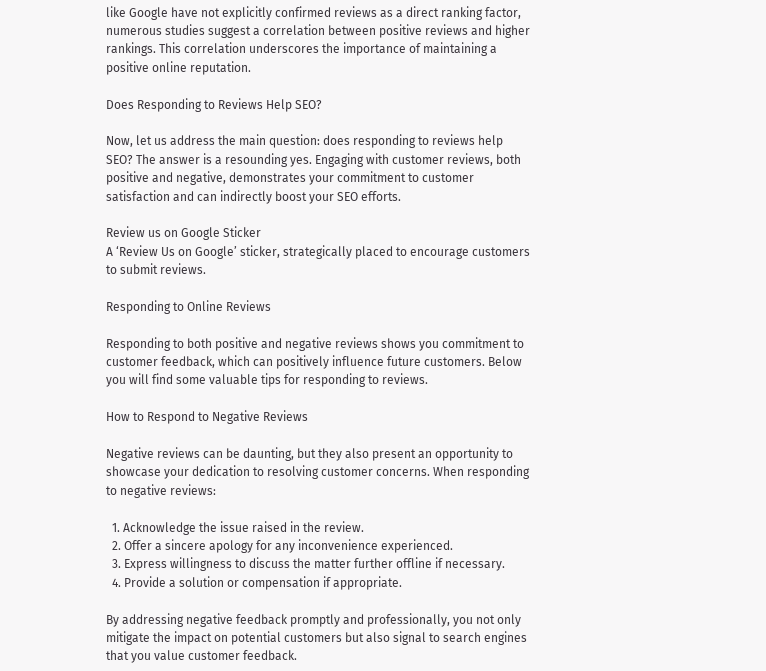like Google have not explicitly confirmed reviews as a direct ranking factor, numerous studies suggest a correlation between positive reviews and higher rankings. This correlation underscores the importance of maintaining a positive online reputation.

Does Responding to Reviews Help SEO?

Now, let us address the main question: does responding to reviews help SEO? The answer is a resounding yes. Engaging with customer reviews, both positive and negative, demonstrates your commitment to customer satisfaction and can indirectly boost your SEO efforts.

Review us on Google Sticker
A ‘Review Us on Google’ sticker, strategically placed to encourage customers to submit reviews.

Responding to Online Reviews

Responding to both positive and negative reviews shows you commitment to customer feedback, which can positively influence future customers. Below you will find some valuable tips for responding to reviews.

How to Respond to Negative Reviews

Negative reviews can be daunting, but they also present an opportunity to showcase your dedication to resolving customer concerns. When responding to negative reviews:

  1. Acknowledge the issue raised in the review.
  2. Offer a sincere apology for any inconvenience experienced.
  3. Express willingness to discuss the matter further offline if necessary.
  4. Provide a solution or compensation if appropriate.

By addressing negative feedback promptly and professionally, you not only mitigate the impact on potential customers but also signal to search engines that you value customer feedback.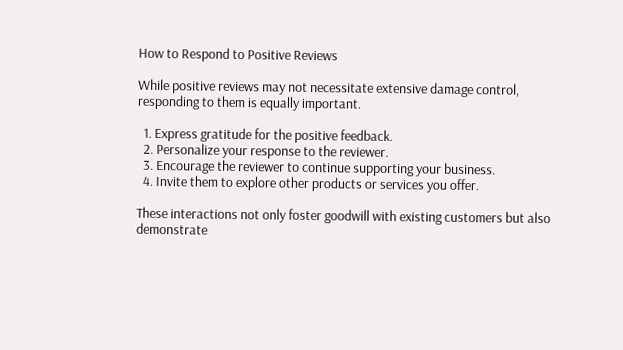How to Respond to Positive Reviews

While positive reviews may not necessitate extensive damage control, responding to them is equally important.

  1. Express gratitude for the positive feedback.
  2. Personalize your response to the reviewer.
  3. Encourage the reviewer to continue supporting your business.
  4. Invite them to explore other products or services you offer.

These interactions not only foster goodwill with existing customers but also demonstrate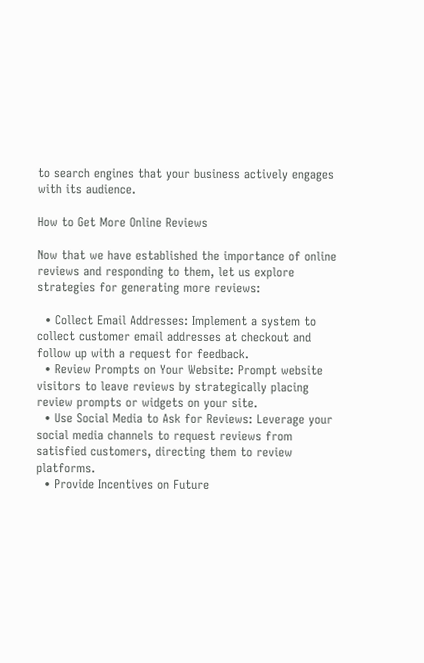to search engines that your business actively engages with its audience.

How to Get More Online Reviews

Now that we have established the importance of online reviews and responding to them, let us explore strategies for generating more reviews:

  • Collect Email Addresses: Implement a system to collect customer email addresses at checkout and follow up with a request for feedback.
  • Review Prompts on Your Website: Prompt website visitors to leave reviews by strategically placing review prompts or widgets on your site.
  • Use Social Media to Ask for Reviews: Leverage your social media channels to request reviews from satisfied customers, directing them to review platforms.
  • Provide Incentives on Future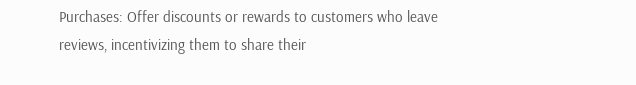Purchases: Offer discounts or rewards to customers who leave reviews, incentivizing them to share their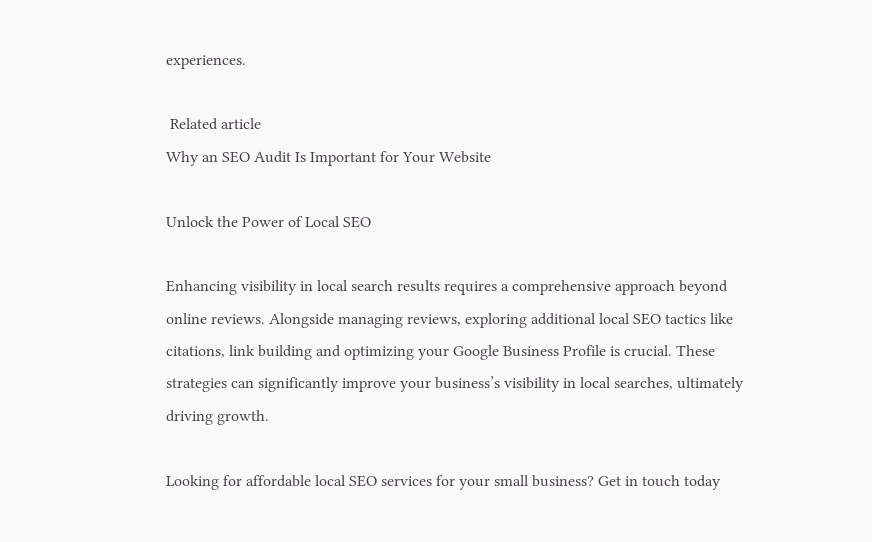experiences.

 Related article
Why an SEO Audit Is Important for Your Website

Unlock the Power of Local SEO

Enhancing visibility in local search results requires a comprehensive approach beyond online reviews. Alongside managing reviews, exploring additional local SEO tactics like citations, link building and optimizing your Google Business Profile is crucial. These strategies can significantly improve your business’s visibility in local searches, ultimately driving growth.

Looking for affordable local SEO services for your small business? Get in touch today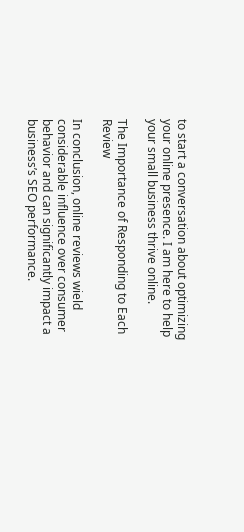to start a conversation about optimizing your online presence. I am here to help your small business thrive online.

The Importance of Responding to Each Review

In conclusion, online reviews wield considerable influence over consumer behavior and can significantly impact a business’s SEO performance.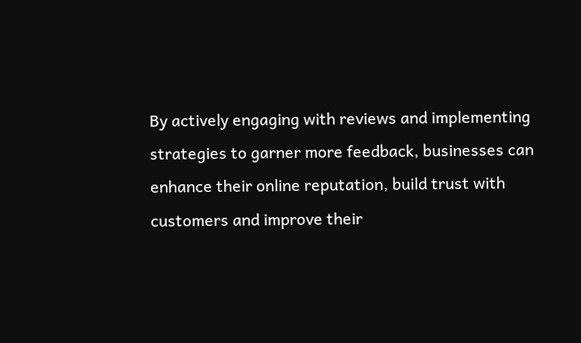By actively engaging with reviews and implementing strategies to garner more feedback, businesses can enhance their online reputation, build trust with customers and improve their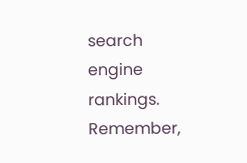search engine rankings. Remember,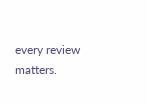every review matters.